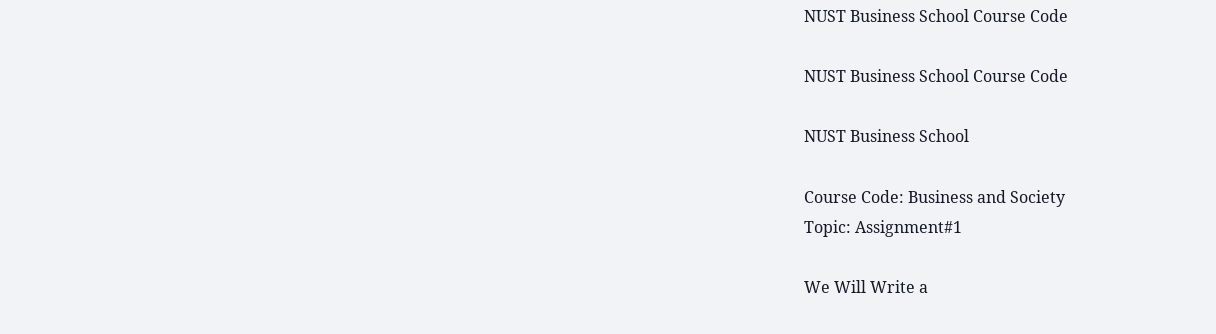NUST Business School Course Code

NUST Business School Course Code

NUST Business School

Course Code: Business and Society
Topic: Assignment#1

We Will Write a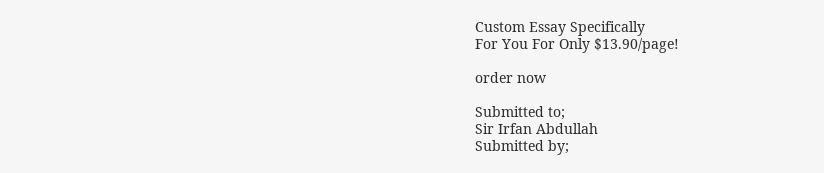Custom Essay Specifically
For You For Only $13.90/page!

order now

Submitted to;
Sir Irfan Abdullah
Submitted by;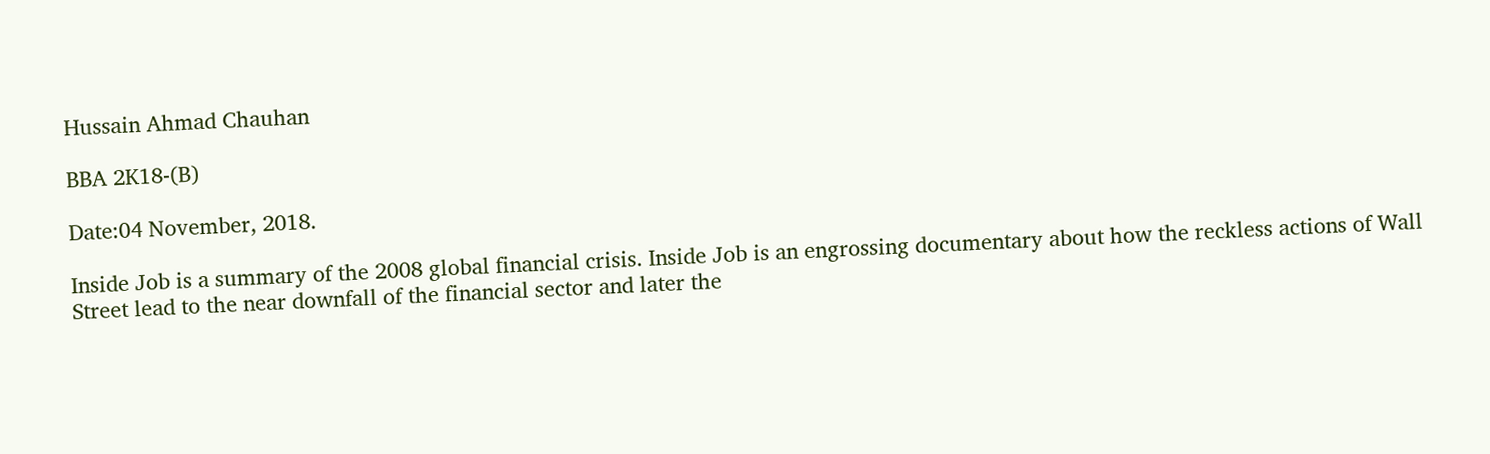Hussain Ahmad Chauhan

BBA 2K18-(B)

Date:04 November, 2018.

Inside Job is a summary of the 2008 global financial crisis. Inside Job is an engrossing documentary about how the reckless actions of Wall Street lead to the near downfall of the financial sector and later the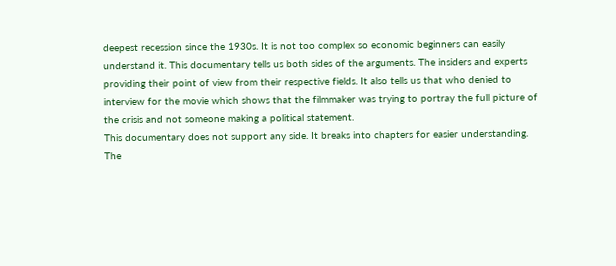deepest recession since the 1930s. It is not too complex so economic beginners can easily understand it. This documentary tells us both sides of the arguments. The insiders and experts providing their point of view from their respective fields. It also tells us that who denied to interview for the movie which shows that the filmmaker was trying to portray the full picture of the crisis and not someone making a political statement.
This documentary does not support any side. It breaks into chapters for easier understanding. The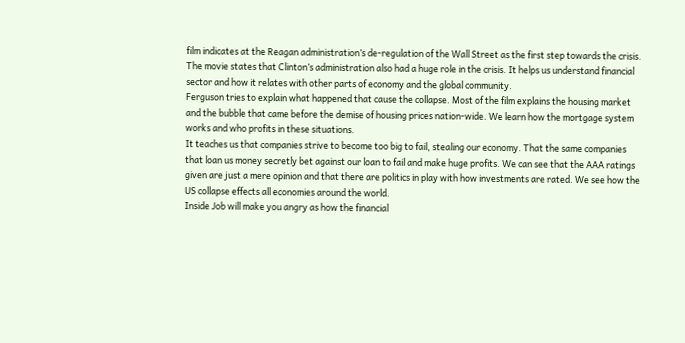film indicates at the Reagan administration’s de-regulation of the Wall Street as the first step towards the crisis. The movie states that Clinton’s administration also had a huge role in the crisis. It helps us understand financial sector and how it relates with other parts of economy and the global community.
Ferguson tries to explain what happened that cause the collapse. Most of the film explains the housing market and the bubble that came before the demise of housing prices nation-wide. We learn how the mortgage system works and who profits in these situations.
It teaches us that companies strive to become too big to fail, stealing our economy. That the same companies that loan us money secretly bet against our loan to fail and make huge profits. We can see that the AAA ratings given are just a mere opinion and that there are politics in play with how investments are rated. We see how the US collapse effects all economies around the world.
Inside Job will make you angry as how the financial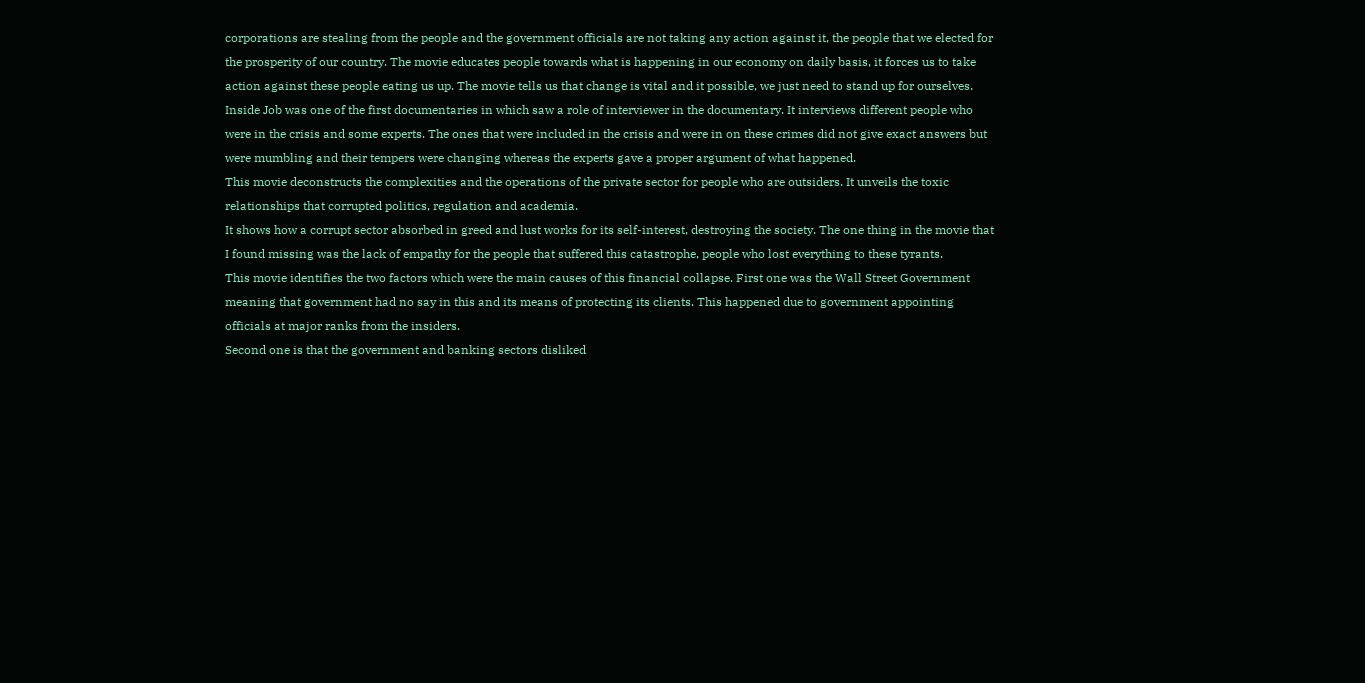corporations are stealing from the people and the government officials are not taking any action against it, the people that we elected for the prosperity of our country. The movie educates people towards what is happening in our economy on daily basis, it forces us to take action against these people eating us up. The movie tells us that change is vital and it possible, we just need to stand up for ourselves.
Inside Job was one of the first documentaries in which saw a role of interviewer in the documentary. It interviews different people who were in the crisis and some experts. The ones that were included in the crisis and were in on these crimes did not give exact answers but were mumbling and their tempers were changing whereas the experts gave a proper argument of what happened.
This movie deconstructs the complexities and the operations of the private sector for people who are outsiders. It unveils the toxic relationships that corrupted politics, regulation and academia.
It shows how a corrupt sector absorbed in greed and lust works for its self-interest, destroying the society. The one thing in the movie that I found missing was the lack of empathy for the people that suffered this catastrophe, people who lost everything to these tyrants.
This movie identifies the two factors which were the main causes of this financial collapse. First one was the Wall Street Government meaning that government had no say in this and its means of protecting its clients. This happened due to government appointing officials at major ranks from the insiders.
Second one is that the government and banking sectors disliked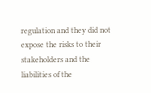regulation and they did not expose the risks to their stakeholders and the liabilities of the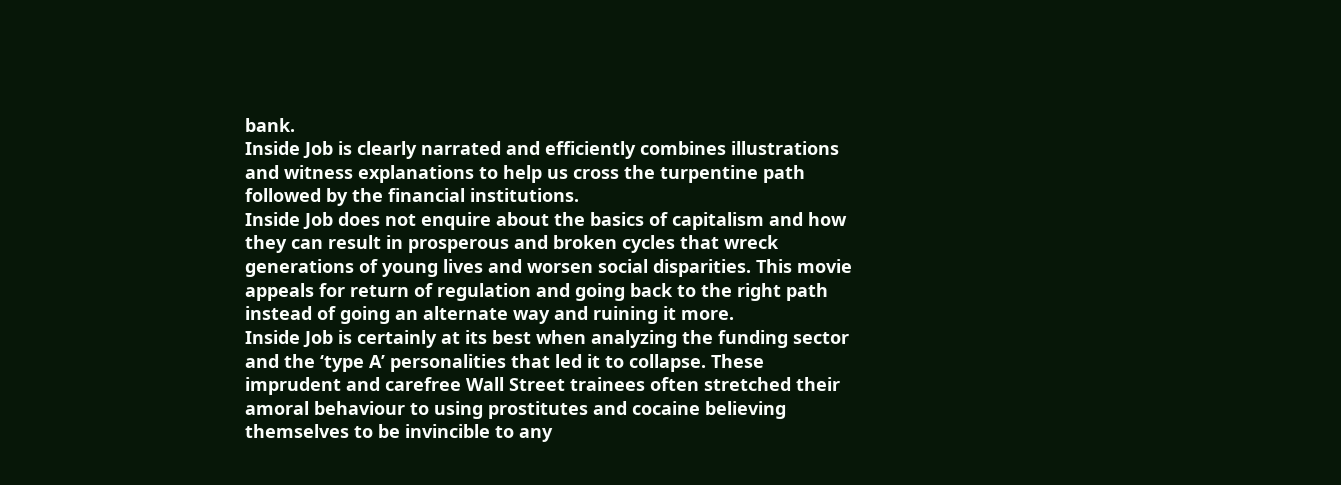bank.
Inside Job is clearly narrated and efficiently combines illustrations and witness explanations to help us cross the turpentine path followed by the financial institutions.
Inside Job does not enquire about the basics of capitalism and how they can result in prosperous and broken cycles that wreck generations of young lives and worsen social disparities. This movie appeals for return of regulation and going back to the right path instead of going an alternate way and ruining it more.
Inside Job is certainly at its best when analyzing the funding sector and the ‘type A’ personalities that led it to collapse. These imprudent and carefree Wall Street trainees often stretched their amoral behaviour to using prostitutes and cocaine believing themselves to be invincible to any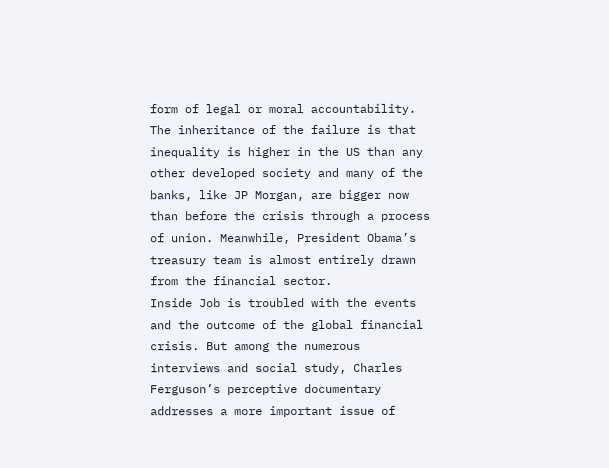form of legal or moral accountability.
The inheritance of the failure is that inequality is higher in the US than any other developed society and many of the banks, like JP Morgan, are bigger now than before the crisis through a process of union. Meanwhile, President Obama’s treasury team is almost entirely drawn from the financial sector.
Inside Job is troubled with the events and the outcome of the global financial crisis. But among the numerous interviews and social study, Charles Ferguson’s perceptive documentary addresses a more important issue of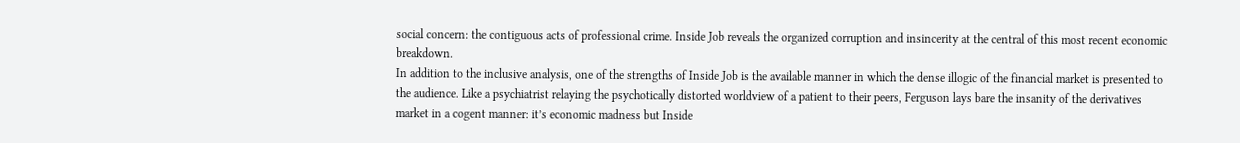social concern: the contiguous acts of professional crime. Inside Job reveals the organized corruption and insincerity at the central of this most recent economic breakdown.
In addition to the inclusive analysis, one of the strengths of Inside Job is the available manner in which the dense illogic of the financial market is presented to the audience. Like a psychiatrist relaying the psychotically distorted worldview of a patient to their peers, Ferguson lays bare the insanity of the derivatives market in a cogent manner: it’s economic madness but Inside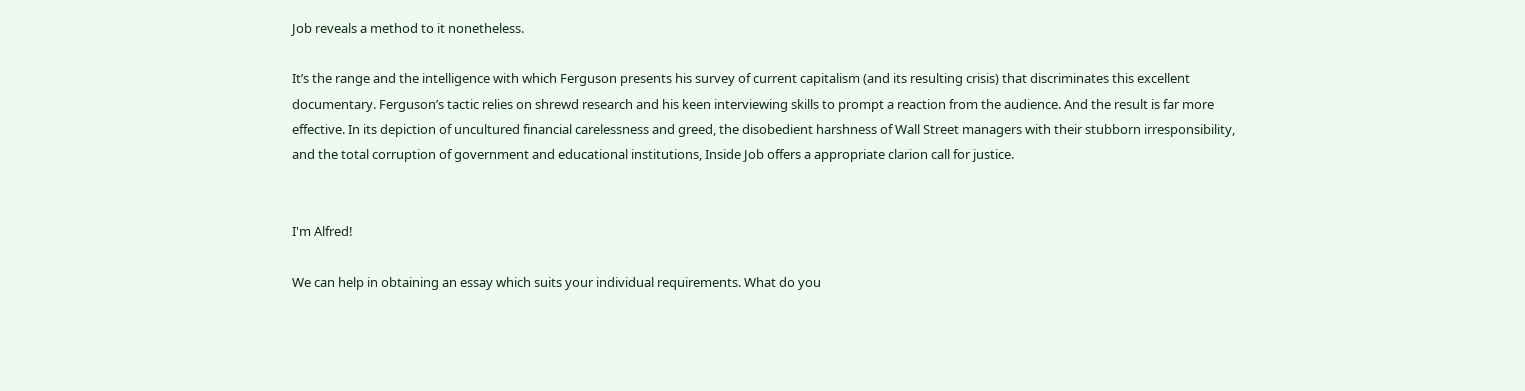Job reveals a method to it nonetheless.

It’s the range and the intelligence with which Ferguson presents his survey of current capitalism (and its resulting crisis) that discriminates this excellent documentary. Ferguson’s tactic relies on shrewd research and his keen interviewing skills to prompt a reaction from the audience. And the result is far more effective. In its depiction of uncultured financial carelessness and greed, the disobedient harshness of Wall Street managers with their stubborn irresponsibility, and the total corruption of government and educational institutions, Inside Job offers a appropriate clarion call for justice.


I'm Alfred!

We can help in obtaining an essay which suits your individual requirements. What do you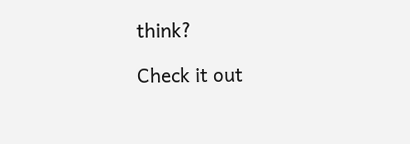think?

Check it out